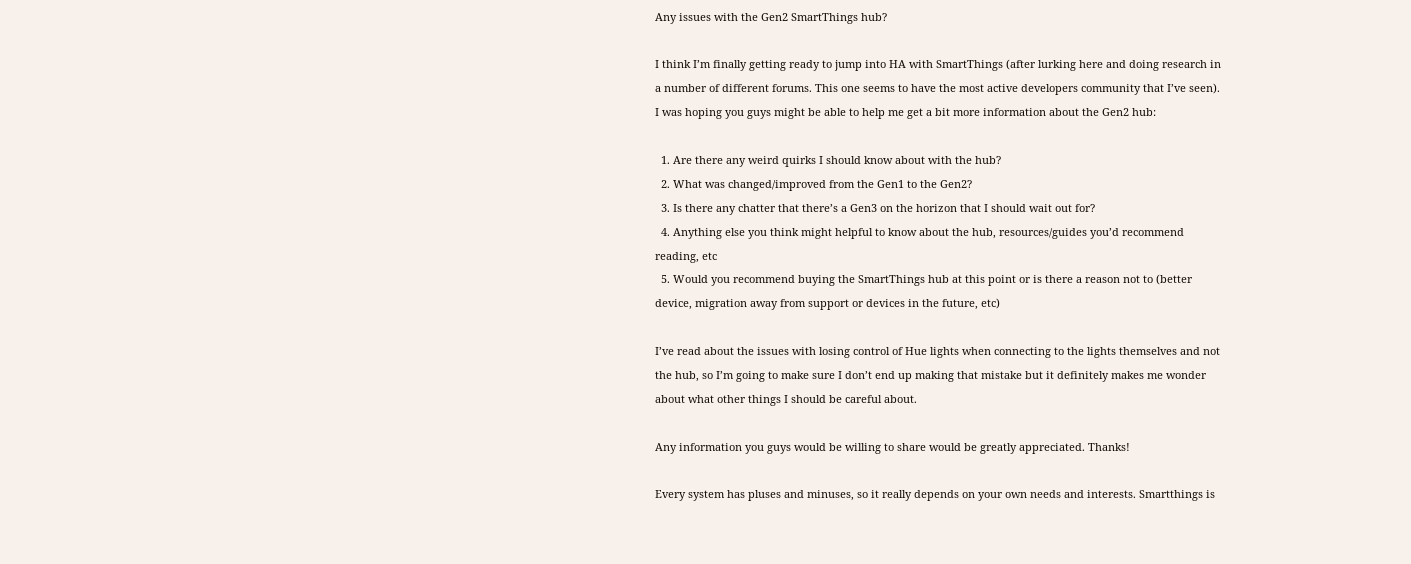Any issues with the Gen2 SmartThings hub?

I think I’m finally getting ready to jump into HA with SmartThings (after lurking here and doing research in a number of different forums. This one seems to have the most active developers community that I’ve seen). I was hoping you guys might be able to help me get a bit more information about the Gen2 hub:

  1. Are there any weird quirks I should know about with the hub?
  2. What was changed/improved from the Gen1 to the Gen2?
  3. Is there any chatter that there’s a Gen3 on the horizon that I should wait out for?
  4. Anything else you think might helpful to know about the hub, resources/guides you’d recommend reading, etc
  5. Would you recommend buying the SmartThings hub at this point or is there a reason not to (better device, migration away from support or devices in the future, etc)

I’ve read about the issues with losing control of Hue lights when connecting to the lights themselves and not the hub, so I’m going to make sure I don’t end up making that mistake but it definitely makes me wonder about what other things I should be careful about.

Any information you guys would be willing to share would be greatly appreciated. Thanks!

Every system has pluses and minuses, so it really depends on your own needs and interests. Smartthings is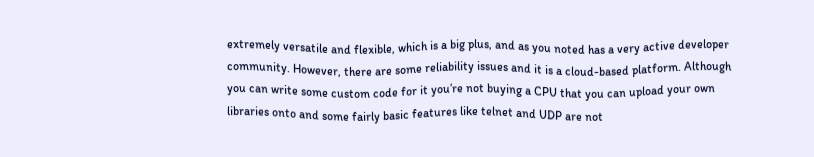extremely versatile and flexible, which is a big plus, and as you noted has a very active developer community. However, there are some reliability issues and it is a cloud-based platform. Although you can write some custom code for it you’re not buying a CPU that you can upload your own libraries onto and some fairly basic features like telnet and UDP are not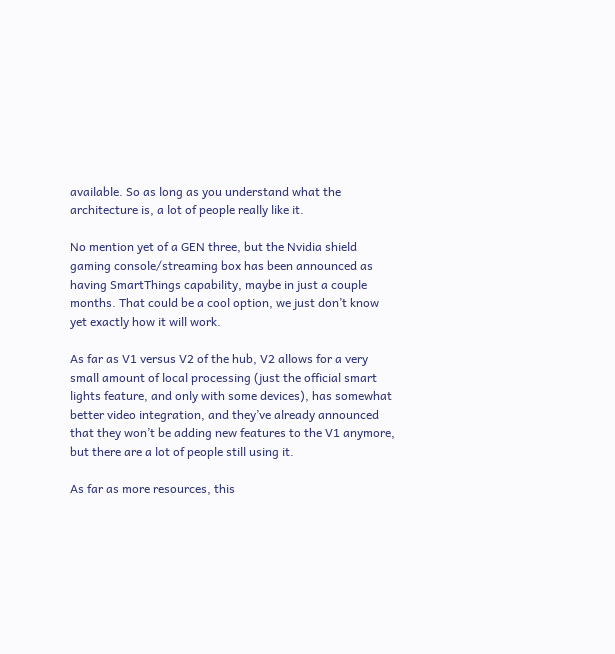available. So as long as you understand what the architecture is, a lot of people really like it.

No mention yet of a GEN three, but the Nvidia shield gaming console/streaming box has been announced as having SmartThings capability, maybe in just a couple months. That could be a cool option, we just don’t know yet exactly how it will work.

As far as V1 versus V2 of the hub, V2 allows for a very small amount of local processing (just the official smart lights feature, and only with some devices), has somewhat better video integration, and they’ve already announced that they won’t be adding new features to the V1 anymore, but there are a lot of people still using it.

As far as more resources, this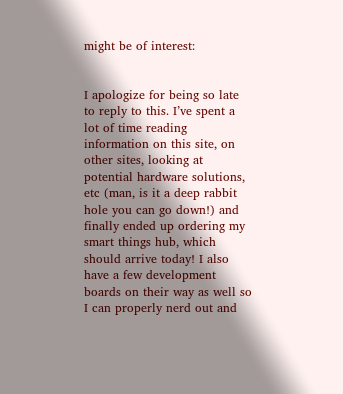might be of interest:


I apologize for being so late to reply to this. I’ve spent a lot of time reading information on this site, on other sites, looking at potential hardware solutions, etc (man, is it a deep rabbit hole you can go down!) and finally ended up ordering my smart things hub, which should arrive today! I also have a few development boards on their way as well so I can properly nerd out and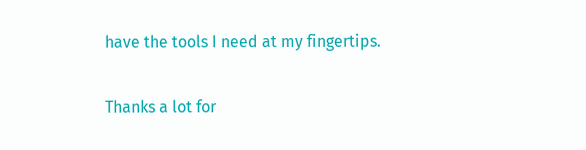have the tools I need at my fingertips.

Thanks a lot for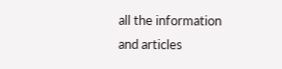all the information and articles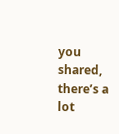you shared, there’s a lot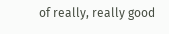of really, really good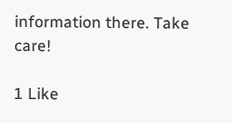information there. Take care!

1 Like